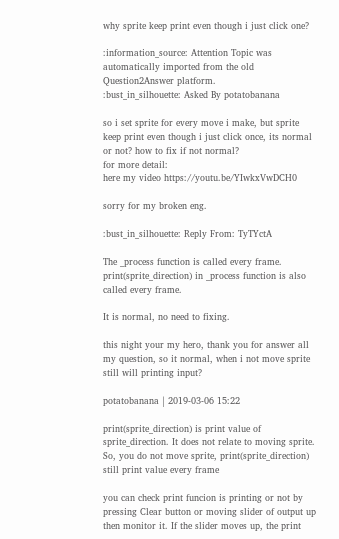why sprite keep print even though i just click one?

:information_source: Attention Topic was automatically imported from the old Question2Answer platform.
:bust_in_silhouette: Asked By potatobanana

so i set sprite for every move i make, but sprite keep print even though i just click once, its normal or not? how to fix if not normal?
for more detail:
here my video https://youtu.be/YIwkxVwDCH0

sorry for my broken eng.

:bust_in_silhouette: Reply From: TyTYctA

The _process function is called every frame.
print(sprite_direction) in _process function is also called every frame.

It is normal, no need to fixing.

this night your my hero, thank you for answer all my question, so it normal, when i not move sprite still will printing input?

potatobanana | 2019-03-06 15:22

print(sprite_direction) is print value of sprite_direction. It does not relate to moving sprite.
So, you do not move sprite, print(sprite_direction) still print value every frame

you can check print funcion is printing or not by pressing Clear button or moving slider of output up then monitor it. If the slider moves up, the print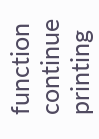function continue printing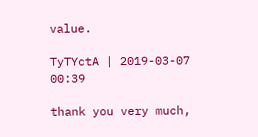value.

TyTYctA | 2019-03-07 00:39

thank you very much,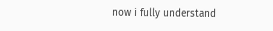now i fully understand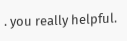. you really helpful.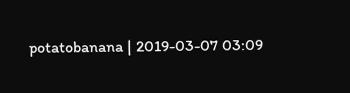potatobanana | 2019-03-07 03:09